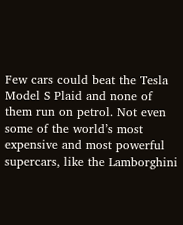Few cars could beat the Tesla Model S Plaid and none of them run on petrol. Not even some of the world’s most expensive and most powerful supercars, like the Lamborghini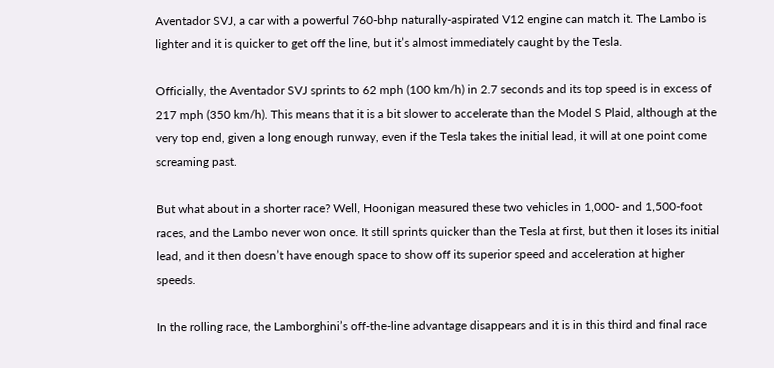Aventador SVJ, a car with a powerful 760-bhp naturally-aspirated V12 engine can match it. The Lambo is lighter and it is quicker to get off the line, but it’s almost immediately caught by the Tesla.

Officially, the Aventador SVJ sprints to 62 mph (100 km/h) in 2.7 seconds and its top speed is in excess of 217 mph (350 km/h). This means that it is a bit slower to accelerate than the Model S Plaid, although at the very top end, given a long enough runway, even if the Tesla takes the initial lead, it will at one point come screaming past.

But what about in a shorter race? Well, Hoonigan measured these two vehicles in 1,000- and 1,500-foot races, and the Lambo never won once. It still sprints quicker than the Tesla at first, but then it loses its initial lead, and it then doesn’t have enough space to show off its superior speed and acceleration at higher speeds.

In the rolling race, the Lamborghini’s off-the-line advantage disappears and it is in this third and final race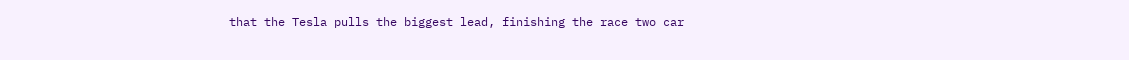that the Tesla pulls the biggest lead, finishing the race two car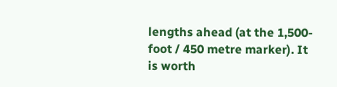lengths ahead (at the 1,500-foot / 450 metre marker). It is worth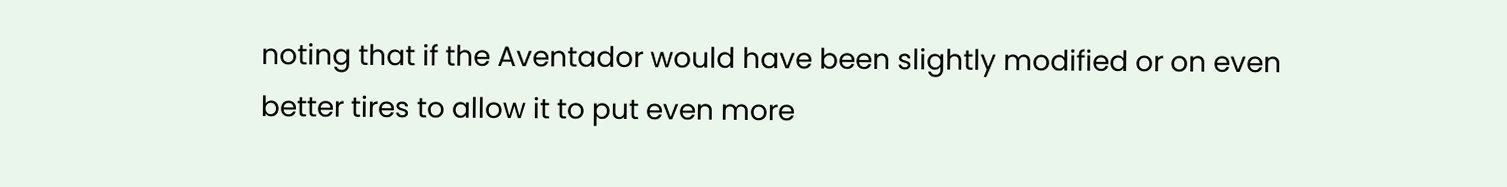noting that if the Aventador would have been slightly modified or on even better tires to allow it to put even more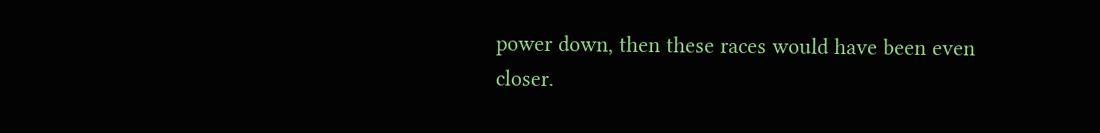power down, then these races would have been even closer.